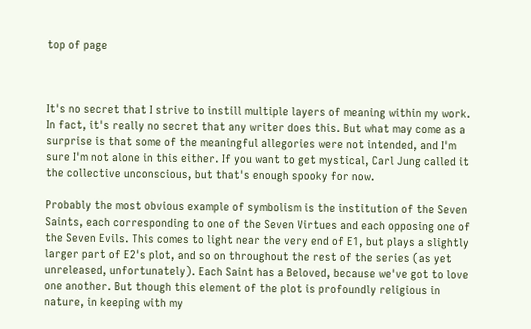top of page



It's no secret that I strive to instill multiple layers of meaning within my work. In fact, it's really no secret that any writer does this. But what may come as a surprise is that some of the meaningful allegories were not intended, and I'm sure I'm not alone in this either. If you want to get mystical, Carl Jung called it the collective unconscious, but that's enough spooky for now.

Probably the most obvious example of symbolism is the institution of the Seven Saints, each corresponding to one of the Seven Virtues and each opposing one of the Seven Evils. This comes to light near the very end of E1, but plays a slightly larger part of E2's plot, and so on throughout the rest of the series (as yet unreleased, unfortunately). Each Saint has a Beloved, because we've got to love one another. But though this element of the plot is profoundly religious in nature, in keeping with my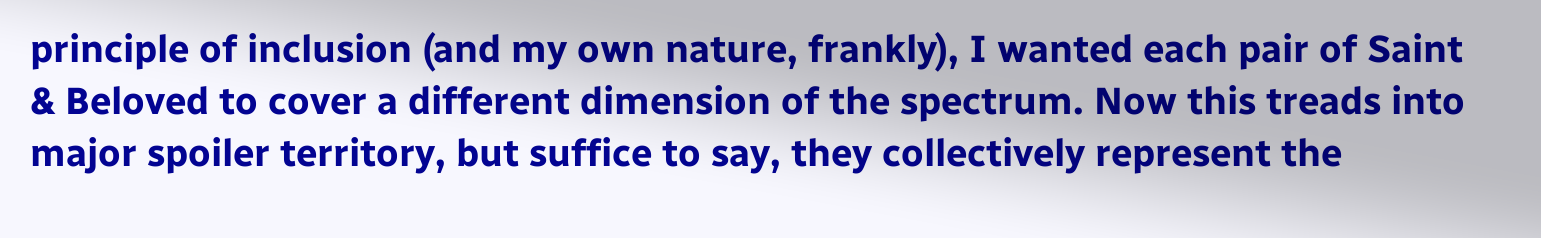principle of inclusion (and my own nature, frankly), I wanted each pair of Saint & Beloved to cover a different dimension of the spectrum. Now this treads into major spoiler territory, but suffice to say, they collectively represent the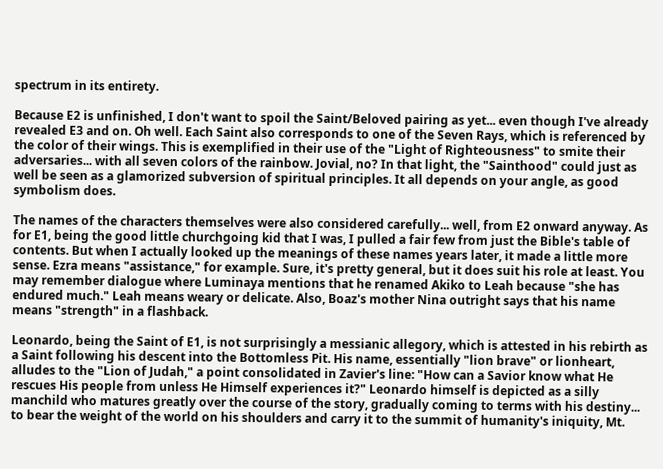spectrum in its entirety.

Because E2 is unfinished, I don't want to spoil the Saint/Beloved pairing as yet... even though I've already revealed E3 and on. Oh well. Each Saint also corresponds to one of the Seven Rays, which is referenced by the color of their wings. This is exemplified in their use of the "Light of Righteousness" to smite their adversaries... with all seven colors of the rainbow. Jovial, no? In that light, the "Sainthood" could just as well be seen as a glamorized subversion of spiritual principles. It all depends on your angle, as good symbolism does.

The names of the characters themselves were also considered carefully... well, from E2 onward anyway. As for E1, being the good little churchgoing kid that I was, I pulled a fair few from just the Bible's table of contents. But when I actually looked up the meanings of these names years later, it made a little more sense. Ezra means "assistance," for example. Sure, it's pretty general, but it does suit his role at least. You may remember dialogue where Luminaya mentions that he renamed Akiko to Leah because "she has endured much." Leah means weary or delicate. Also, Boaz's mother Nina outright says that his name means "strength" in a flashback.

Leonardo, being the Saint of E1, is not surprisingly a messianic allegory, which is attested in his rebirth as a Saint following his descent into the Bottomless Pit. His name, essentially "lion brave" or lionheart, alludes to the "Lion of Judah," a point consolidated in Zavier's line: "How can a Savior know what He rescues His people from unless He Himself experiences it?" Leonardo himself is depicted as a silly manchild who matures greatly over the course of the story, gradually coming to terms with his destiny... to bear the weight of the world on his shoulders and carry it to the summit of humanity's iniquity, Mt.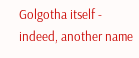Golgotha itself - indeed, another name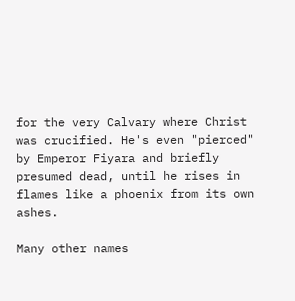for the very Calvary where Christ was crucified. He's even "pierced" by Emperor Fiyara and briefly presumed dead, until he rises in flames like a phoenix from its own ashes.

Many other names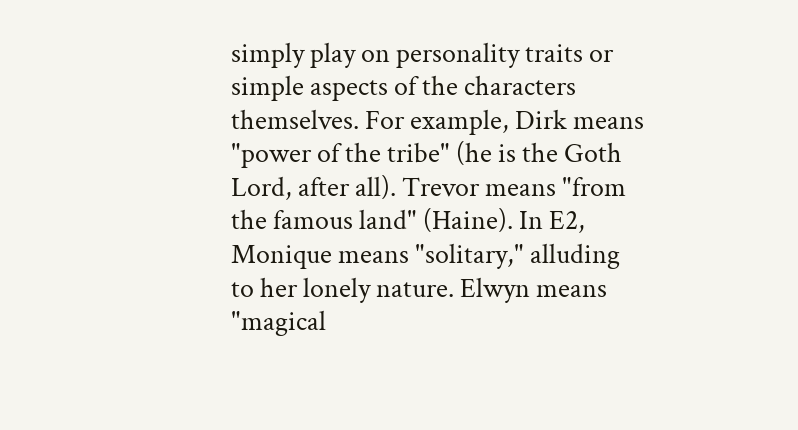simply play on personality traits or simple aspects of the characters themselves. For example, Dirk means "power of the tribe" (he is the Goth Lord, after all). Trevor means "from the famous land" (Haine). In E2, Monique means "solitary," alluding to her lonely nature. Elwyn means "magical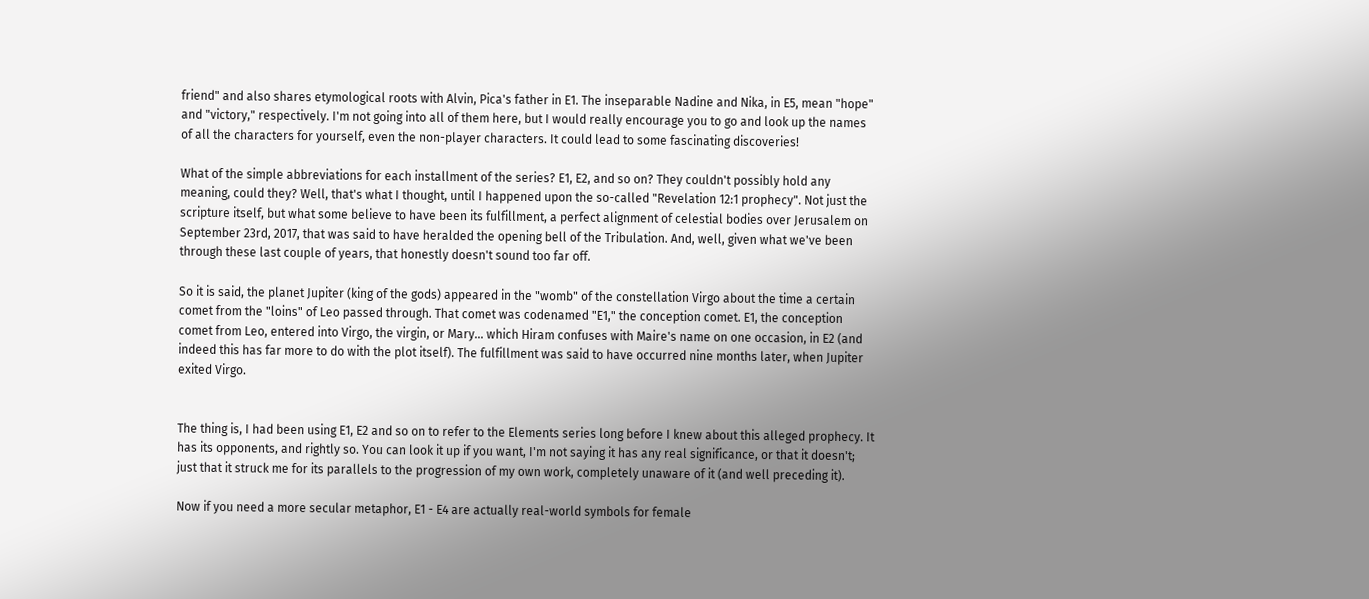friend" and also shares etymological roots with Alvin, Pica's father in E1. The inseparable Nadine and Nika, in E5, mean "hope" and "victory," respectively. I'm not going into all of them here, but I would really encourage you to go and look up the names of all the characters for yourself, even the non-player characters. It could lead to some fascinating discoveries!

What of the simple abbreviations for each installment of the series? E1, E2, and so on? They couldn't possibly hold any meaning, could they? Well, that's what I thought, until I happened upon the so-called "Revelation 12:1 prophecy". Not just the scripture itself, but what some believe to have been its fulfillment, a perfect alignment of celestial bodies over Jerusalem on September 23rd, 2017, that was said to have heralded the opening bell of the Tribulation. And, well, given what we've been through these last couple of years, that honestly doesn't sound too far off.

So it is said, the planet Jupiter (king of the gods) appeared in the "womb" of the constellation Virgo about the time a certain comet from the "loins" of Leo passed through. That comet was codenamed "E1," the conception comet. E1, the conception comet from Leo, entered into Virgo, the virgin, or Mary... which Hiram confuses with Maire's name on one occasion, in E2 (and indeed this has far more to do with the plot itself). The fulfillment was said to have occurred nine months later, when Jupiter exited Virgo.


The thing is, I had been using E1, E2 and so on to refer to the Elements series long before I knew about this alleged prophecy. It has its opponents, and rightly so. You can look it up if you want, I'm not saying it has any real significance, or that it doesn't; just that it struck me for its parallels to the progression of my own work, completely unaware of it (and well preceding it).

Now if you need a more secular metaphor, E1 - E4 are actually real-world symbols for female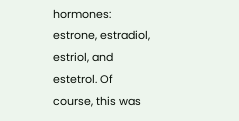hormones: estrone, estradiol, estriol, and estetrol. Of course, this was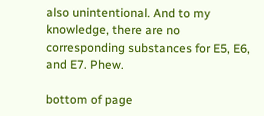also unintentional. And to my knowledge, there are no corresponding substances for E5, E6, and E7. Phew.

bottom of page